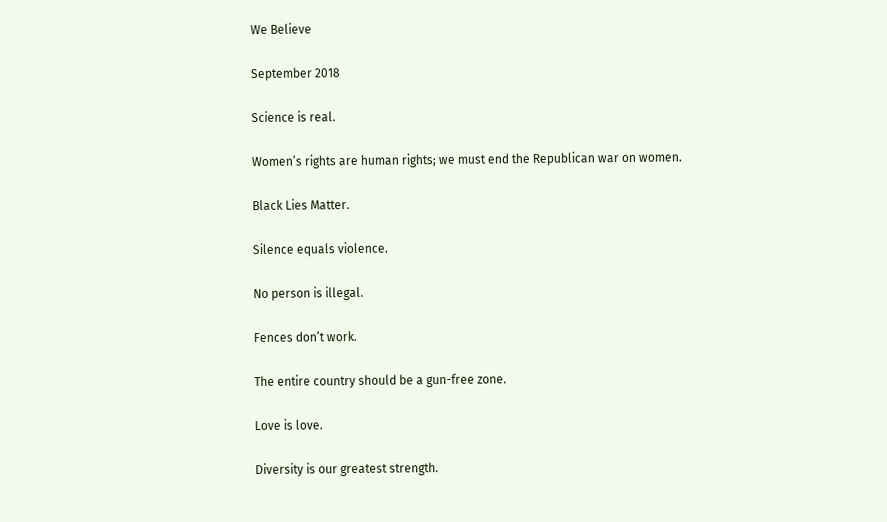We Believe

September 2018

Science is real.

Women’s rights are human rights; we must end the Republican war on women.

Black Lies Matter.

Silence equals violence.

No person is illegal.

Fences don’t work.

The entire country should be a gun-free zone.

Love is love.

Diversity is our greatest strength.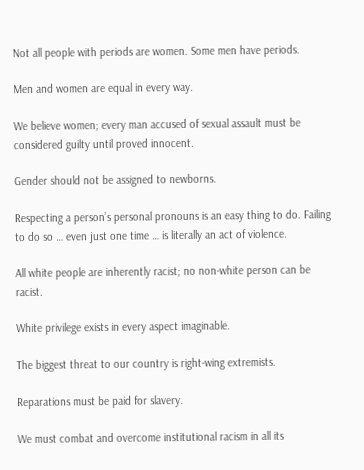Not all people with periods are women. Some men have periods.

Men and women are equal in every way.

We believe women; every man accused of sexual assault must be considered guilty until proved innocent.

Gender should not be assigned to newborns.

Respecting a person’s personal pronouns is an easy thing to do. Failing to do so … even just one time … is literally an act of violence.

All white people are inherently racist; no non-white person can be racist.

White privilege exists in every aspect imaginable.

The biggest threat to our country is right-wing extremists.

Reparations must be paid for slavery.

We must combat and overcome institutional racism in all its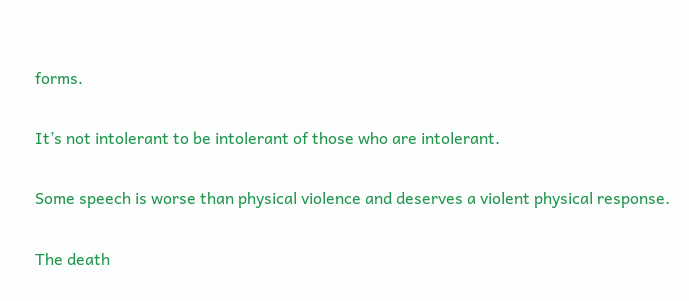forms.

It’s not intolerant to be intolerant of those who are intolerant.

Some speech is worse than physical violence and deserves a violent physical response.

The death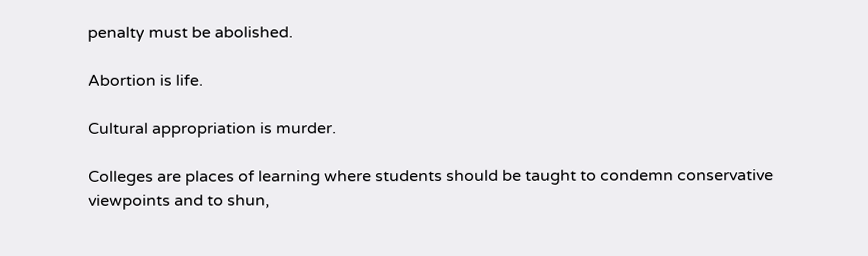penalty must be abolished.

Abortion is life.

Cultural appropriation is murder.

Colleges are places of learning where students should be taught to condemn conservative viewpoints and to shun,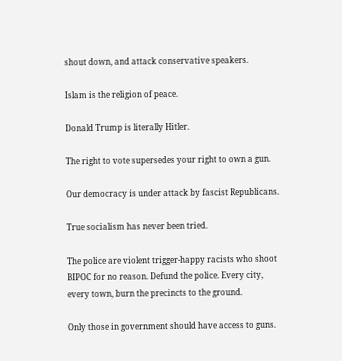shout down, and attack conservative speakers.

Islam is the religion of peace.

Donald Trump is literally Hitler.

The right to vote supersedes your right to own a gun.

Our democracy is under attack by fascist Republicans.

True socialism has never been tried.

The police are violent trigger-happy racists who shoot BIPOC for no reason. Defund the police. Every city, every town, burn the precincts to the ground.

Only those in government should have access to guns.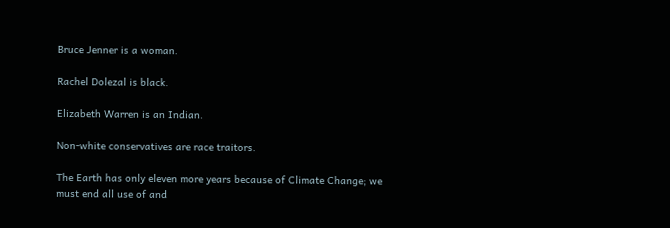Bruce Jenner is a woman.

Rachel Dolezal is black.

Elizabeth Warren is an Indian.

Non-white conservatives are race traitors.

The Earth has only eleven more years because of Climate Change; we must end all use of and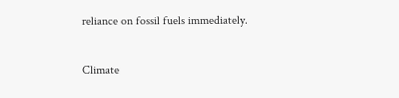reliance on fossil fuels immediately.

Climate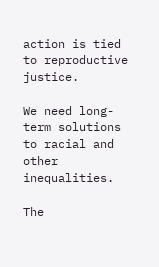action is tied to reproductive justice.

We need long-term solutions to racial and other inequalities.

The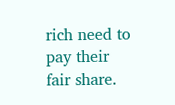rich need to pay their fair share.